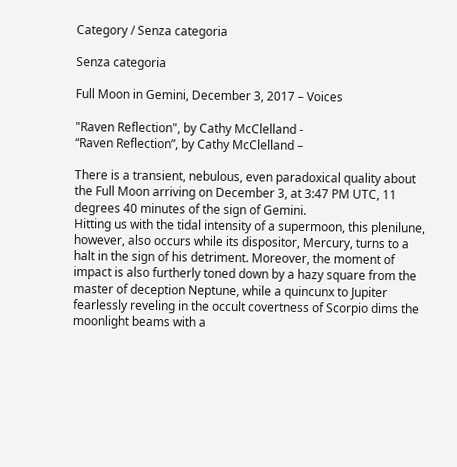Category / Senza categoria

Senza categoria

Full Moon in Gemini, December 3, 2017 – Voices

"Raven Reflection", by Cathy McClelland -
“Raven Reflection”, by Cathy McClelland –

There is a transient, nebulous, even paradoxical quality about the Full Moon arriving on December 3, at 3:47 PM UTC, 11 degrees 40 minutes of the sign of Gemini.
Hitting us with the tidal intensity of a supermoon, this plenilune, however, also occurs while its dispositor, Mercury, turns to a halt in the sign of his detriment. Moreover, the moment of impact is also furtherly toned down by a hazy square from the master of deception Neptune, while a quincunx to Jupiter fearlessly reveling in the occult covertness of Scorpio dims the moonlight beams with a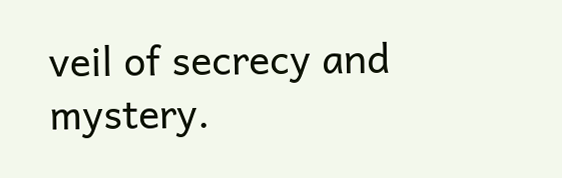veil of secrecy and mystery.